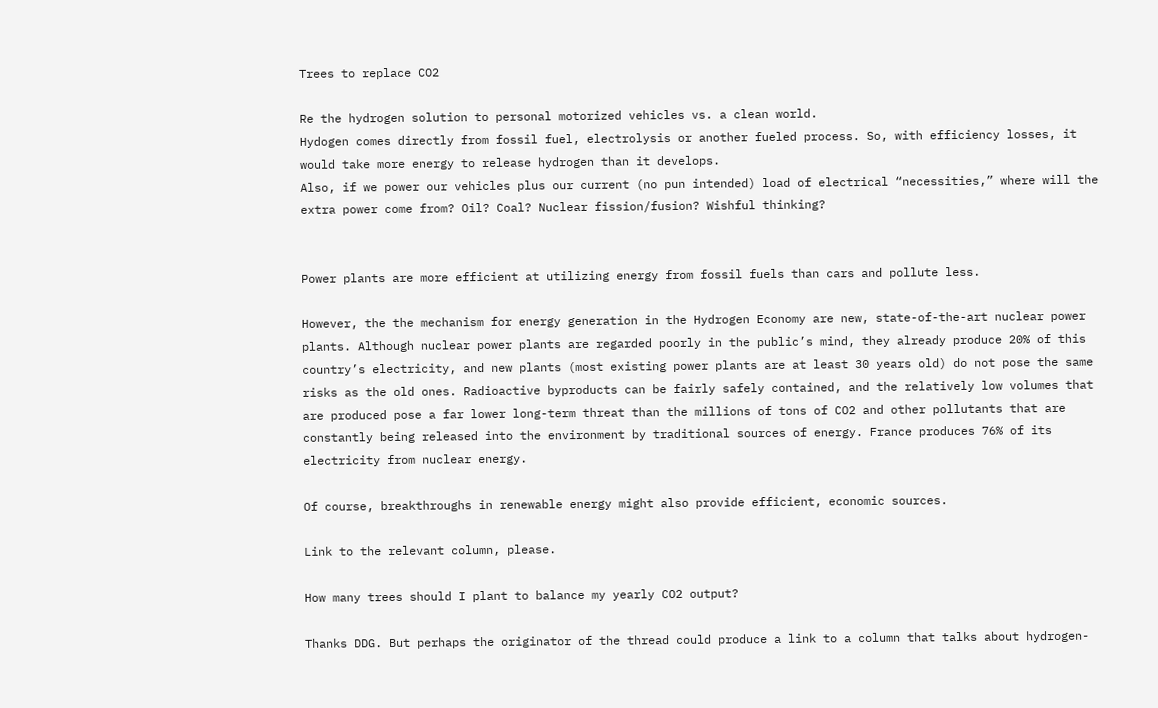Trees to replace CO2

Re the hydrogen solution to personal motorized vehicles vs. a clean world.
Hydogen comes directly from fossil fuel, electrolysis or another fueled process. So, with efficiency losses, it would take more energy to release hydrogen than it develops.
Also, if we power our vehicles plus our current (no pun intended) load of electrical “necessities,” where will the extra power come from? Oil? Coal? Nuclear fission/fusion? Wishful thinking?


Power plants are more efficient at utilizing energy from fossil fuels than cars and pollute less.

However, the the mechanism for energy generation in the Hydrogen Economy are new, state-of-the-art nuclear power plants. Although nuclear power plants are regarded poorly in the public’s mind, they already produce 20% of this country’s electricity, and new plants (most existing power plants are at least 30 years old) do not pose the same risks as the old ones. Radioactive byproducts can be fairly safely contained, and the relatively low volumes that are produced pose a far lower long-term threat than the millions of tons of CO2 and other pollutants that are constantly being released into the environment by traditional sources of energy. France produces 76% of its electricity from nuclear energy.

Of course, breakthroughs in renewable energy might also provide efficient, economic sources.

Link to the relevant column, please.

How many trees should I plant to balance my yearly CO2 output?

Thanks DDG. But perhaps the originator of the thread could produce a link to a column that talks about hydrogen-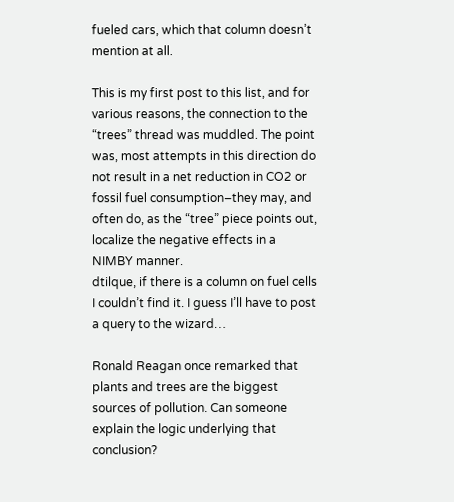fueled cars, which that column doesn’t mention at all.

This is my first post to this list, and for various reasons, the connection to the “trees” thread was muddled. The point was, most attempts in this direction do not result in a net reduction in CO2 or fossil fuel consumption–they may, and often do, as the “tree” piece points out, localize the negative effects in a NIMBY manner.
dtilque, if there is a column on fuel cells I couldn’t find it. I guess I’ll have to post a query to the wizard…

Ronald Reagan once remarked that plants and trees are the biggest sources of pollution. Can someone explain the logic underlying that conclusion?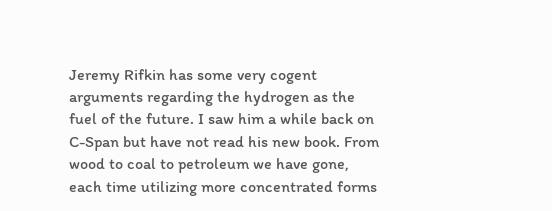Jeremy Rifkin has some very cogent arguments regarding the hydrogen as the fuel of the future. I saw him a while back on C-Span but have not read his new book. From wood to coal to petroleum we have gone, each time utilizing more concentrated forms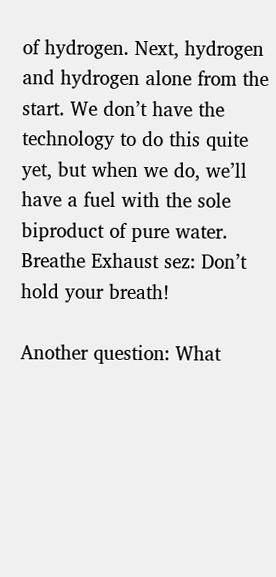of hydrogen. Next, hydrogen and hydrogen alone from the start. We don’t have the technology to do this quite yet, but when we do, we’ll have a fuel with the sole biproduct of pure water. Breathe Exhaust sez: Don’t hold your breath!

Another question: What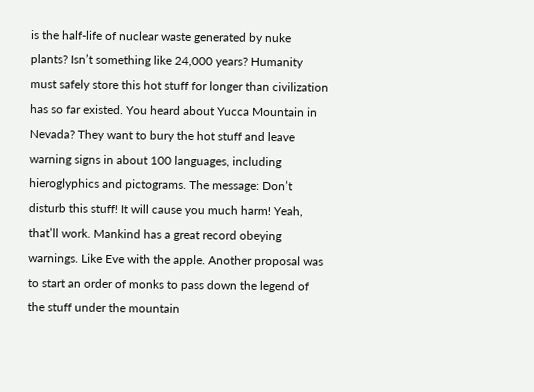is the half-life of nuclear waste generated by nuke plants? Isn’t something like 24,000 years? Humanity must safely store this hot stuff for longer than civilization has so far existed. You heard about Yucca Mountain in Nevada? They want to bury the hot stuff and leave warning signs in about 100 languages, including hieroglyphics and pictograms. The message: Don’t disturb this stuff! It will cause you much harm! Yeah, that’ll work. Mankind has a great record obeying warnings. Like Eve with the apple. Another proposal was to start an order of monks to pass down the legend of the stuff under the mountain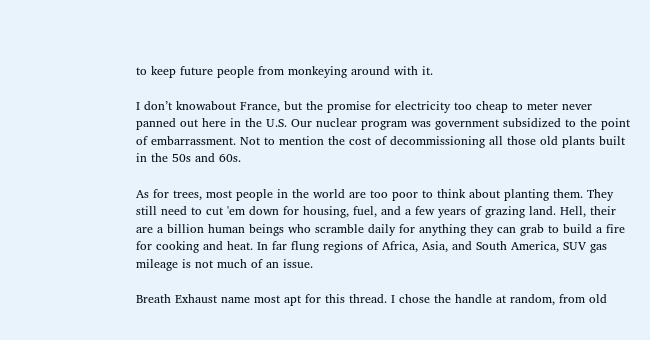to keep future people from monkeying around with it.

I don’t knowabout France, but the promise for electricity too cheap to meter never panned out here in the U.S. Our nuclear program was government subsidized to the point of embarrassment. Not to mention the cost of decommissioning all those old plants built in the 50s and 60s.

As for trees, most people in the world are too poor to think about planting them. They still need to cut 'em down for housing, fuel, and a few years of grazing land. Hell, their are a billion human beings who scramble daily for anything they can grab to build a fire for cooking and heat. In far flung regions of Africa, Asia, and South America, SUV gas mileage is not much of an issue.

Breath Exhaust name most apt for this thread. I chose the handle at random, from old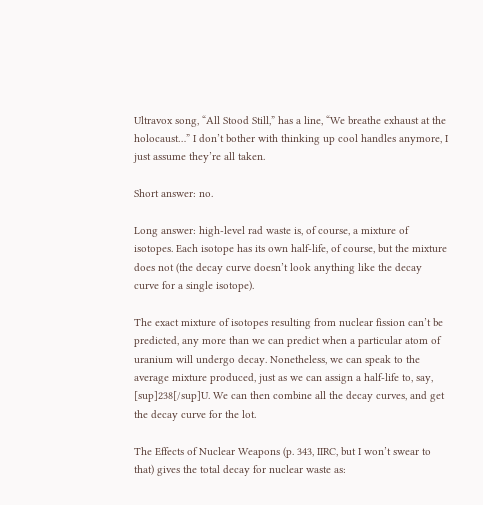Ultravox song, “All Stood Still,” has a line, “We breathe exhaust at the holocaust…” I don’t bother with thinking up cool handles anymore, I just assume they’re all taken.

Short answer: no.

Long answer: high-level rad waste is, of course, a mixture of isotopes. Each isotope has its own half-life, of course, but the mixture does not (the decay curve doesn’t look anything like the decay curve for a single isotope).

The exact mixture of isotopes resulting from nuclear fission can’t be predicted, any more than we can predict when a particular atom of uranium will undergo decay. Nonetheless, we can speak to the average mixture produced, just as we can assign a half-life to, say, [sup]238[/sup]U. We can then combine all the decay curves, and get the decay curve for the lot.

The Effects of Nuclear Weapons (p. 343, IIRC, but I won’t swear to that) gives the total decay for nuclear waste as: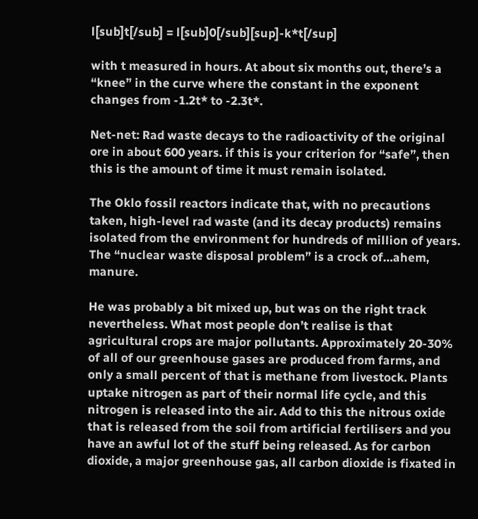l[sub]t[/sub] = l[sub]0[/sub][sup]-k*t[/sup]

with t measured in hours. At about six months out, there’s a “knee” in the curve where the constant in the exponent changes from -1.2t* to -2.3t*.

Net-net: Rad waste decays to the radioactivity of the original ore in about 600 years. if this is your criterion for “safe”, then this is the amount of time it must remain isolated.

The Oklo fossil reactors indicate that, with no precautions taken, high-level rad waste (and its decay products) remains isolated from the environment for hundreds of million of years. The “nuclear waste disposal problem” is a crock of…ahem, manure.

He was probably a bit mixed up, but was on the right track nevertheless. What most people don’t realise is that agricultural crops are major pollutants. Approximately 20-30% of all of our greenhouse gases are produced from farms, and only a small percent of that is methane from livestock. Plants uptake nitrogen as part of their normal life cycle, and this nitrogen is released into the air. Add to this the nitrous oxide that is released from the soil from artificial fertilisers and you have an awful lot of the stuff being released. As for carbon dioxide, a major greenhouse gas, all carbon dioxide is fixated in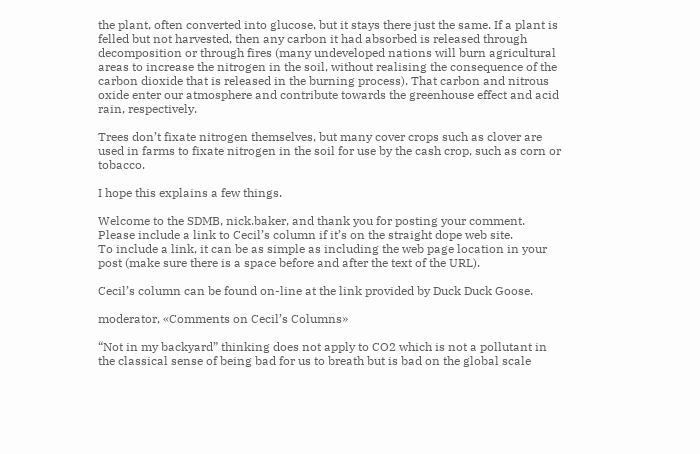the plant, often converted into glucose, but it stays there just the same. If a plant is felled but not harvested, then any carbon it had absorbed is released through decomposition or through fires (many undeveloped nations will burn agricultural areas to increase the nitrogen in the soil, without realising the consequence of the carbon dioxide that is released in the burning process). That carbon and nitrous oxide enter our atmosphere and contribute towards the greenhouse effect and acid rain, respectively.

Trees don’t fixate nitrogen themselves, but many cover crops such as clover are used in farms to fixate nitrogen in the soil for use by the cash crop, such as corn or tobacco.

I hope this explains a few things.

Welcome to the SDMB, nick.baker, and thank you for posting your comment.
Please include a link to Cecil’s column if it’s on the straight dope web site.
To include a link, it can be as simple as including the web page location in your post (make sure there is a space before and after the text of the URL).

Cecil’s column can be found on-line at the link provided by Duck Duck Goose.

moderator, «Comments on Cecil’s Columns»

“Not in my backyard” thinking does not apply to CO2 which is not a pollutant in the classical sense of being bad for us to breath but is bad on the global scale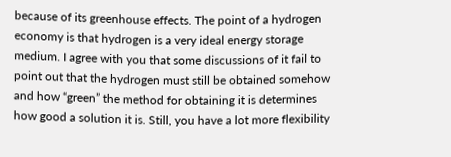because of its greenhouse effects. The point of a hydrogen economy is that hydrogen is a very ideal energy storage medium. I agree with you that some discussions of it fail to point out that the hydrogen must still be obtained somehow and how “green” the method for obtaining it is determines how good a solution it is. Still, you have a lot more flexibility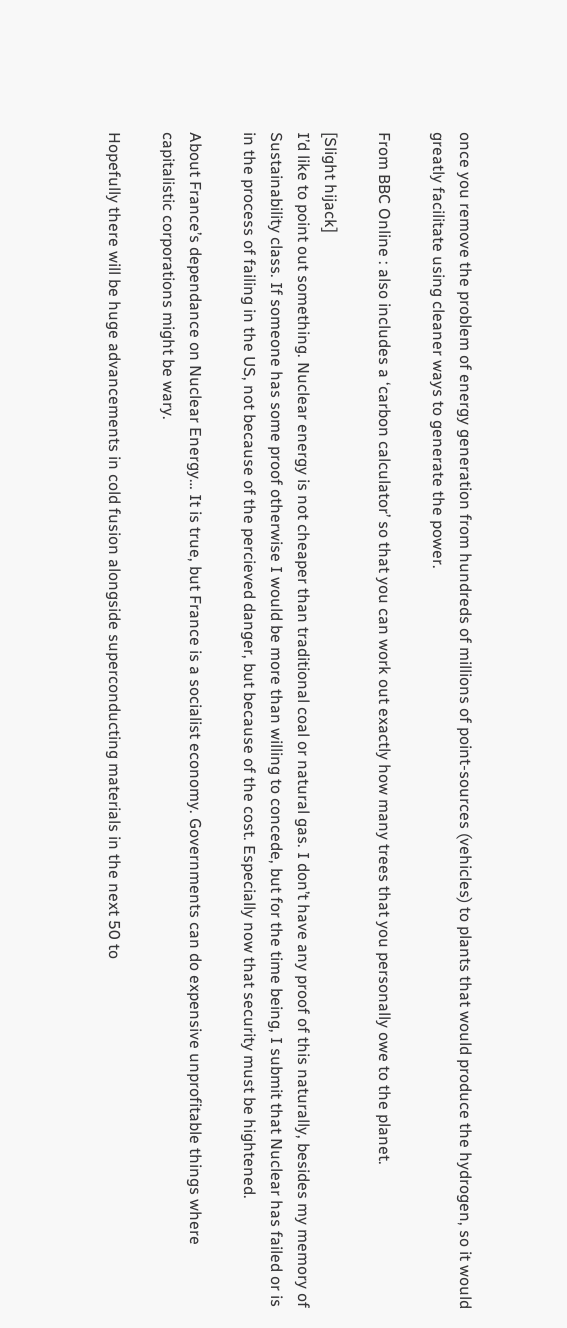once you remove the problem of energy generation from hundreds of millions of point-sources (vehicles) to plants that would produce the hydrogen, so it would greatly facilitate using cleaner ways to generate the power.

From BBC Online : also includes a ‘carbon calculator’ so that you can work out exactly how many trees that you personally owe to the planet.

[Slight hijack]
I’d like to point out something. Nuclear energy is not cheaper than traditional coal or natural gas. I don’t have any proof of this naturally, besides my memory of Sustainability class. If someone has some proof otherwise I would be more than willing to concede, but for the time being, I submit that Nuclear has failed or is in the process of failing in the US, not because of the percieved danger, but because of the cost. Especially now that security must be hightened.

About France’s dependance on Nuclear Energy… It is true, but France is a socialist economy. Governments can do expensive unprofitable things where capitalistic corporations might be wary.

Hopefully there will be huge advancements in cold fusion alongside superconducting materials in the next 50 to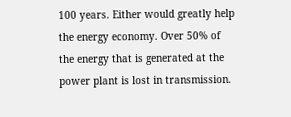100 years. Either would greatly help the energy economy. Over 50% of the energy that is generated at the power plant is lost in transmission.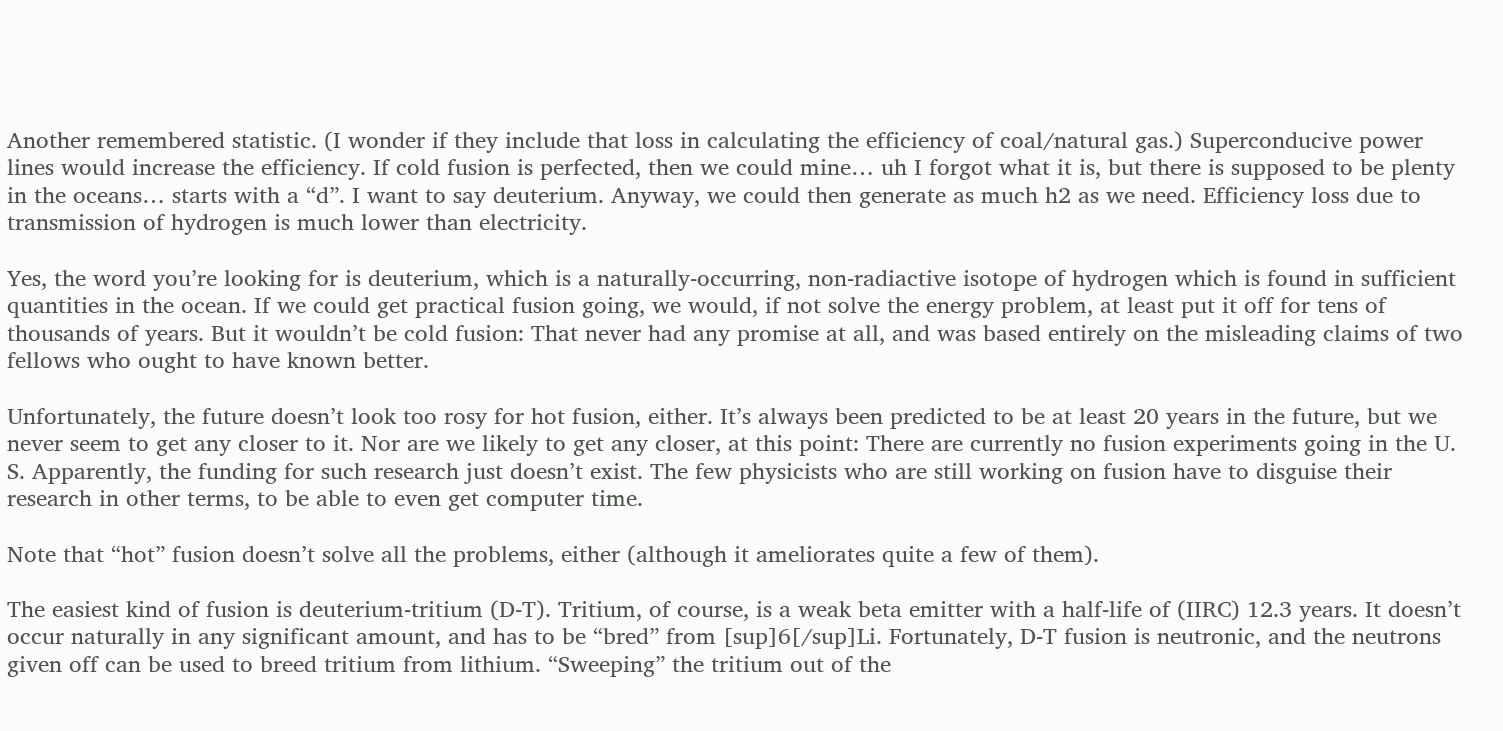Another remembered statistic. (I wonder if they include that loss in calculating the efficiency of coal/natural gas.) Superconducive power lines would increase the efficiency. If cold fusion is perfected, then we could mine… uh I forgot what it is, but there is supposed to be plenty in the oceans… starts with a “d”. I want to say deuterium. Anyway, we could then generate as much h2 as we need. Efficiency loss due to transmission of hydrogen is much lower than electricity.

Yes, the word you’re looking for is deuterium, which is a naturally-occurring, non-radiactive isotope of hydrogen which is found in sufficient quantities in the ocean. If we could get practical fusion going, we would, if not solve the energy problem, at least put it off for tens of thousands of years. But it wouldn’t be cold fusion: That never had any promise at all, and was based entirely on the misleading claims of two fellows who ought to have known better.

Unfortunately, the future doesn’t look too rosy for hot fusion, either. It’s always been predicted to be at least 20 years in the future, but we never seem to get any closer to it. Nor are we likely to get any closer, at this point: There are currently no fusion experiments going in the U. S. Apparently, the funding for such research just doesn’t exist. The few physicists who are still working on fusion have to disguise their research in other terms, to be able to even get computer time.

Note that “hot” fusion doesn’t solve all the problems, either (although it ameliorates quite a few of them).

The easiest kind of fusion is deuterium-tritium (D-T). Tritium, of course, is a weak beta emitter with a half-life of (IIRC) 12.3 years. It doesn’t occur naturally in any significant amount, and has to be “bred” from [sup]6[/sup]Li. Fortunately, D-T fusion is neutronic, and the neutrons given off can be used to breed tritium from lithium. “Sweeping” the tritium out of the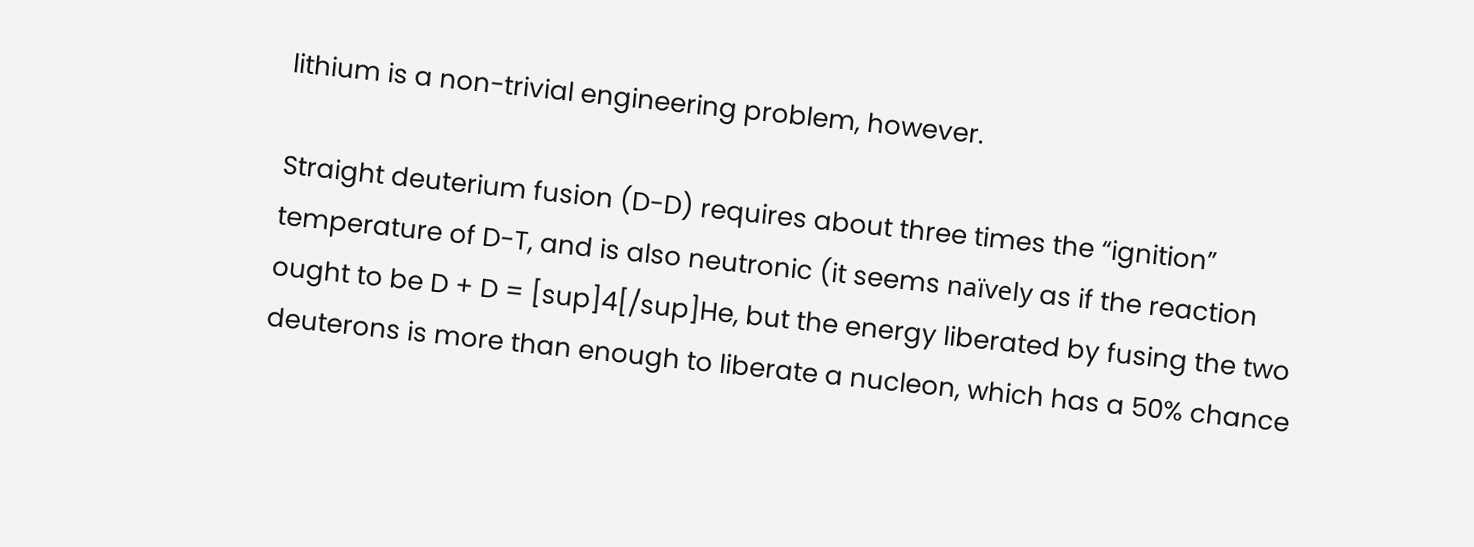lithium is a non-trivial engineering problem, however.

Straight deuterium fusion (D-D) requires about three times the “ignition” temperature of D-T, and is also neutronic (it seems naïvely as if the reaction ought to be D + D = [sup]4[/sup]He, but the energy liberated by fusing the two deuterons is more than enough to liberate a nucleon, which has a 50% chance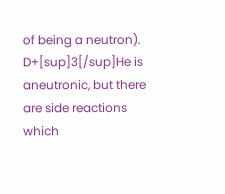of being a neutron). D+[sup]3[/sup]He is aneutronic, but there are side reactions which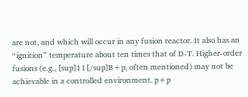are not, and which will occur in any fusion reactor. It also has an “ignition” temperature about ten times that of D-T. Higher-order fusions (e.g., [sup]11[/sup]B+p, often mentioned) may not be achievable in a controlled environment. p+p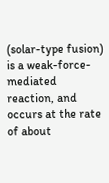(solar-type fusion) is a weak-force-mediated reaction, and occurs at the rate of about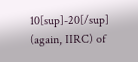10[sup]-20[/sup] (again, IIRC) of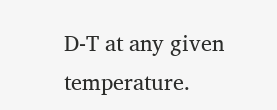D-T at any given temperature.